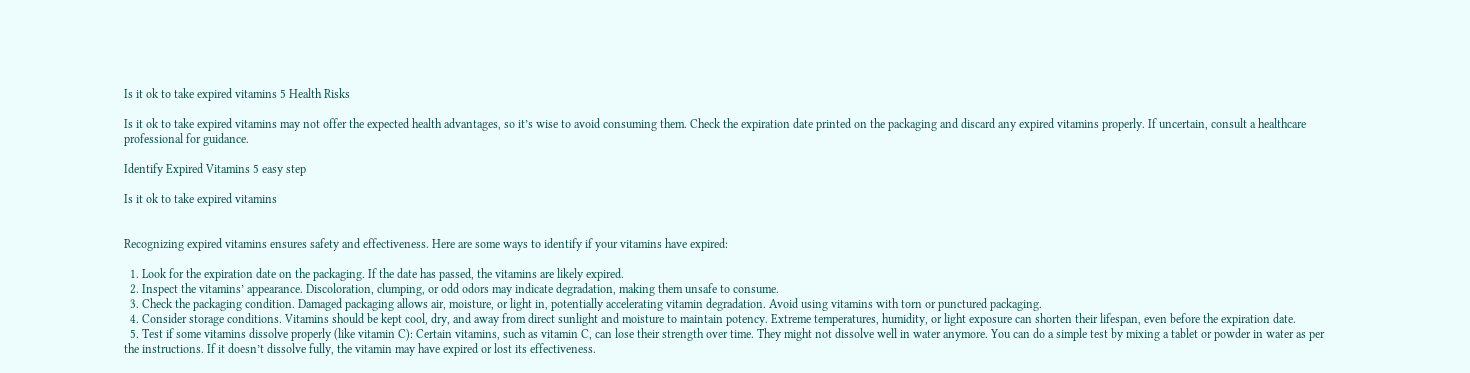Is it ok to take expired vitamins 5 Health Risks

Is it ok to take expired vitamins may not offer the expected health advantages, so it’s wise to avoid consuming them. Check the expiration date printed on the packaging and discard any expired vitamins properly. If uncertain, consult a healthcare professional for guidance.

Identify Expired Vitamins 5 easy step

Is it ok to take expired vitamins


Recognizing expired vitamins ensures safety and effectiveness. Here are some ways to identify if your vitamins have expired:

  1. Look for the expiration date on the packaging. If the date has passed, the vitamins are likely expired.
  2. Inspect the vitamins’ appearance. Discoloration, clumping, or odd odors may indicate degradation, making them unsafe to consume.
  3. Check the packaging condition. Damaged packaging allows air, moisture, or light in, potentially accelerating vitamin degradation. Avoid using vitamins with torn or punctured packaging.
  4. Consider storage conditions. Vitamins should be kept cool, dry, and away from direct sunlight and moisture to maintain potency. Extreme temperatures, humidity, or light exposure can shorten their lifespan, even before the expiration date.
  5. Test if some vitamins dissolve properly (like vitamin C): Certain vitamins, such as vitamin C, can lose their strength over time. They might not dissolve well in water anymore. You can do a simple test by mixing a tablet or powder in water as per the instructions. If it doesn’t dissolve fully, the vitamin may have expired or lost its effectiveness.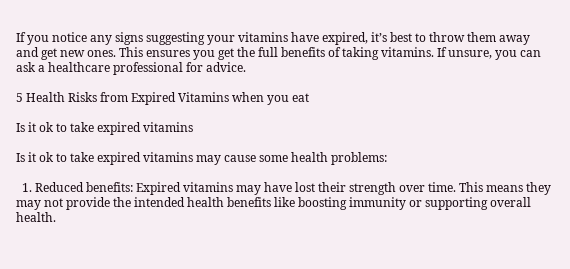If you notice any signs suggesting your vitamins have expired, it’s best to throw them away and get new ones. This ensures you get the full benefits of taking vitamins. If unsure, you can ask a healthcare professional for advice.

5 Health Risks from Expired Vitamins when you eat

Is it ok to take expired vitamins

Is it ok to take expired vitamins may cause some health problems:

  1. Reduced benefits: Expired vitamins may have lost their strength over time. This means they may not provide the intended health benefits like boosting immunity or supporting overall health.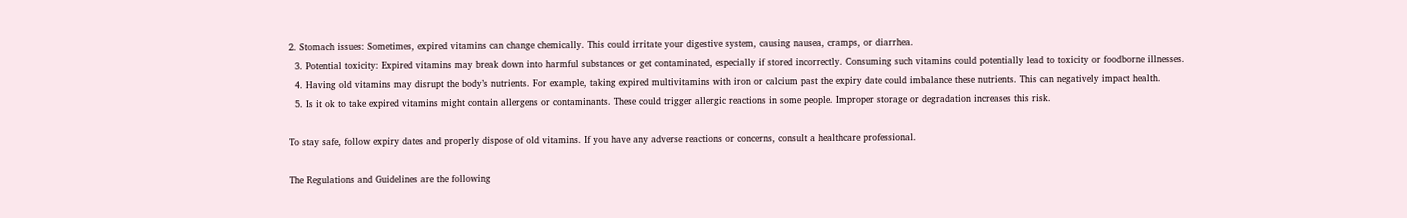2. Stomach issues: Sometimes, expired vitamins can change chemically. This could irritate your digestive system, causing nausea, cramps, or diarrhea.
  3. Potential toxicity: Expired vitamins may break down into harmful substances or get contaminated, especially if stored incorrectly. Consuming such vitamins could potentially lead to toxicity or foodborne illnesses.
  4. Having old vitamins may disrupt the body’s nutrients. For example, taking expired multivitamins with iron or calcium past the expiry date could imbalance these nutrients. This can negatively impact health.
  5. Is it ok to take expired vitamins might contain allergens or contaminants. These could trigger allergic reactions in some people. Improper storage or degradation increases this risk.

To stay safe, follow expiry dates and properly dispose of old vitamins. If you have any adverse reactions or concerns, consult a healthcare professional.

The Regulations and Guidelines are the following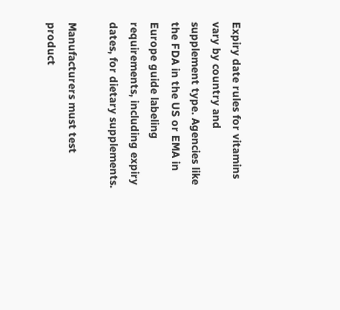Expiry date rules for vitamins vary by country and supplement type. Agencies like the FDA in the US or EMA in Europe guide labeling requirements, including expiry dates, for dietary supplements.

Manufacturers must test product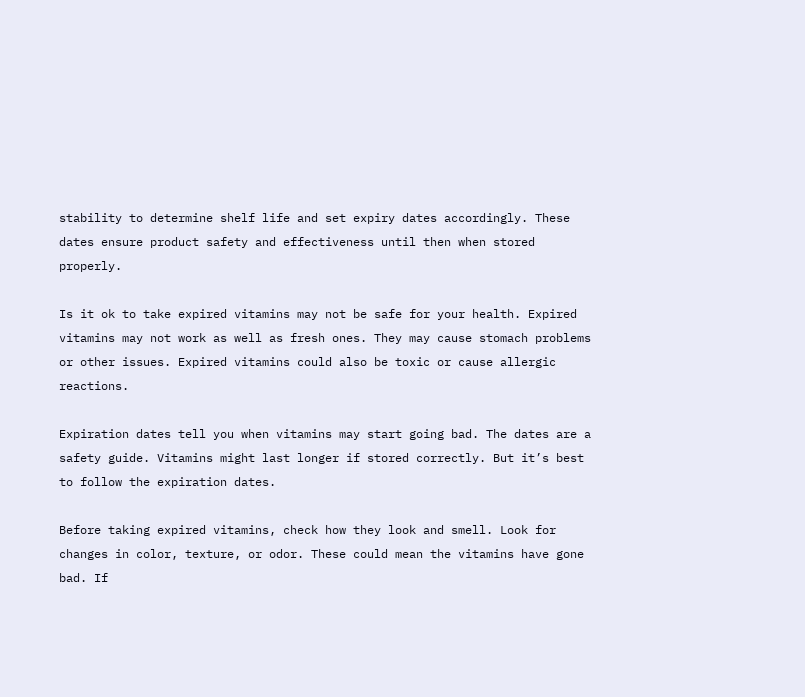stability to determine shelf life and set expiry dates accordingly. These dates ensure product safety and effectiveness until then when stored properly.

Is it ok to take expired vitamins may not be safe for your health. Expired vitamins may not work as well as fresh ones. They may cause stomach problems or other issues. Expired vitamins could also be toxic or cause allergic reactions.

Expiration dates tell you when vitamins may start going bad. The dates are a safety guide. Vitamins might last longer if stored correctly. But it’s best to follow the expiration dates.

Before taking expired vitamins, check how they look and smell. Look for changes in color, texture, or odor. These could mean the vitamins have gone bad. If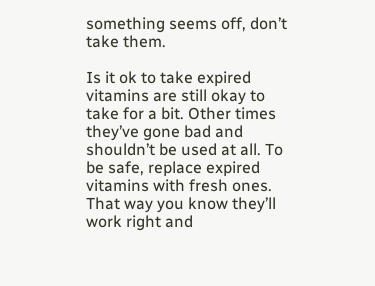something seems off, don’t take them.

Is it ok to take expired vitamins are still okay to take for a bit. Other times they’ve gone bad and shouldn’t be used at all. To be safe, replace expired vitamins with fresh ones. That way you know they’ll work right and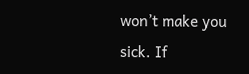won’t make you sick. If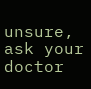unsure, ask your doctor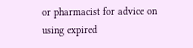or pharmacist for advice on using expired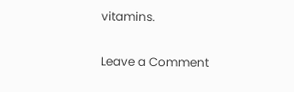vitamins.

Leave a Comment